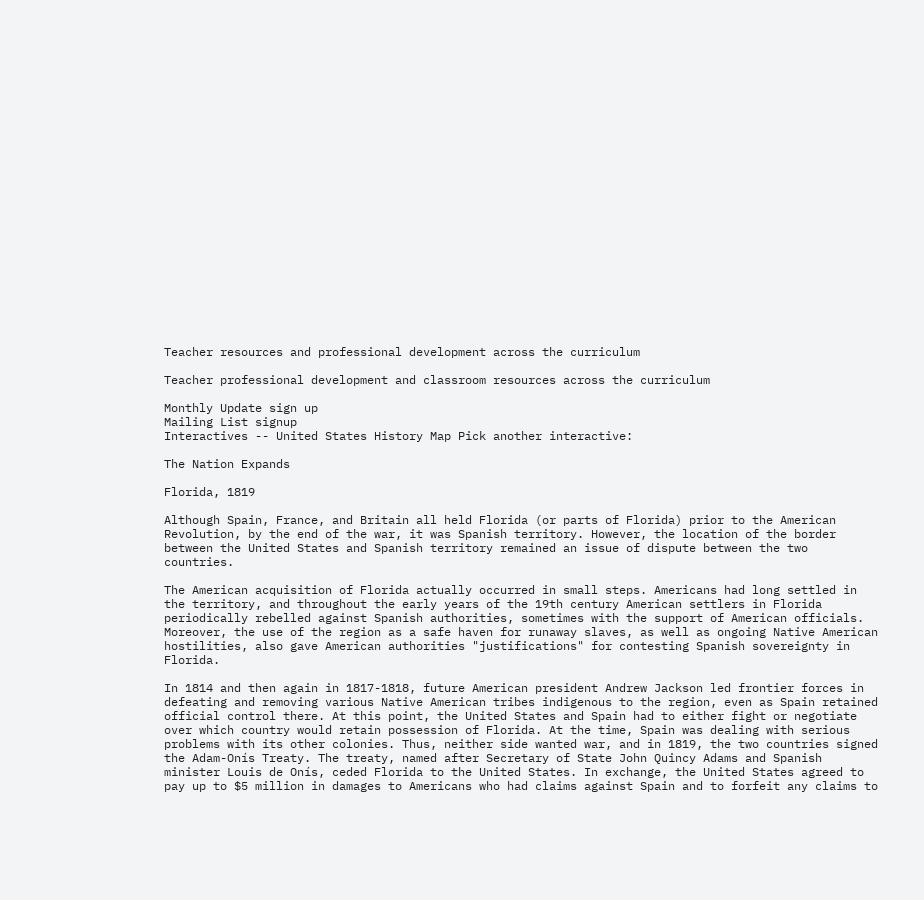Teacher resources and professional development across the curriculum

Teacher professional development and classroom resources across the curriculum

Monthly Update sign up
Mailing List signup
Interactives -- United States History Map Pick another interactive:

The Nation Expands

Florida, 1819

Although Spain, France, and Britain all held Florida (or parts of Florida) prior to the American Revolution, by the end of the war, it was Spanish territory. However, the location of the border between the United States and Spanish territory remained an issue of dispute between the two countries.

The American acquisition of Florida actually occurred in small steps. Americans had long settled in the territory, and throughout the early years of the 19th century American settlers in Florida periodically rebelled against Spanish authorities, sometimes with the support of American officials. Moreover, the use of the region as a safe haven for runaway slaves, as well as ongoing Native American hostilities, also gave American authorities "justifications" for contesting Spanish sovereignty in Florida.

In 1814 and then again in 1817-1818, future American president Andrew Jackson led frontier forces in defeating and removing various Native American tribes indigenous to the region, even as Spain retained official control there. At this point, the United States and Spain had to either fight or negotiate over which country would retain possession of Florida. At the time, Spain was dealing with serious problems with its other colonies. Thus, neither side wanted war, and in 1819, the two countries signed the Adam-Onís Treaty. The treaty, named after Secretary of State John Quincy Adams and Spanish minister Louis de Onís, ceded Florida to the United States. In exchange, the United States agreed to pay up to $5 million in damages to Americans who had claims against Spain and to forfeit any claims to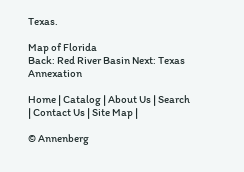Texas.

Map of Florida
Back: Red River Basin Next: Texas Annexation

Home | Catalog | About Us | Search | Contact Us | Site Map |

© Annenberg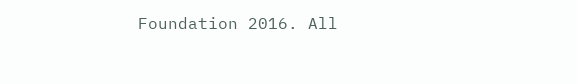Foundation 2016. All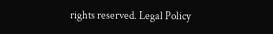rights reserved. Legal Policy